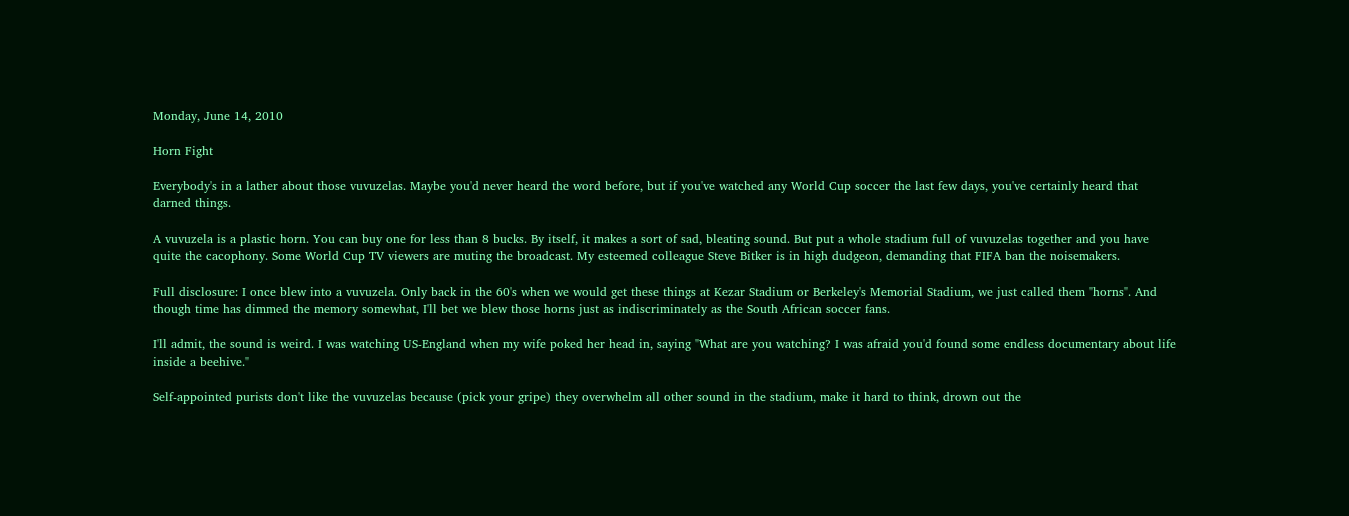Monday, June 14, 2010

Horn Fight

Everybody's in a lather about those vuvuzelas. Maybe you'd never heard the word before, but if you've watched any World Cup soccer the last few days, you've certainly heard that darned things.

A vuvuzela is a plastic horn. You can buy one for less than 8 bucks. By itself, it makes a sort of sad, bleating sound. But put a whole stadium full of vuvuzelas together and you have quite the cacophony. Some World Cup TV viewers are muting the broadcast. My esteemed colleague Steve Bitker is in high dudgeon, demanding that FIFA ban the noisemakers.

Full disclosure: I once blew into a vuvuzela. Only back in the 60's when we would get these things at Kezar Stadium or Berkeley's Memorial Stadium, we just called them "horns". And though time has dimmed the memory somewhat, I'll bet we blew those horns just as indiscriminately as the South African soccer fans.

I'll admit, the sound is weird. I was watching US-England when my wife poked her head in, saying "What are you watching? I was afraid you'd found some endless documentary about life inside a beehive."

Self-appointed purists don't like the vuvuzelas because (pick your gripe) they overwhelm all other sound in the stadium, make it hard to think, drown out the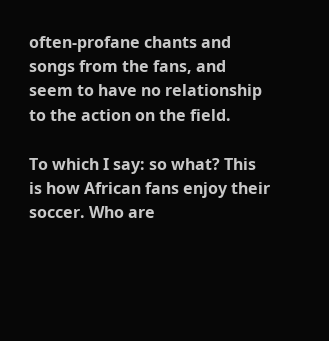often-profane chants and songs from the fans, and seem to have no relationship to the action on the field.

To which I say: so what? This is how African fans enjoy their soccer. Who are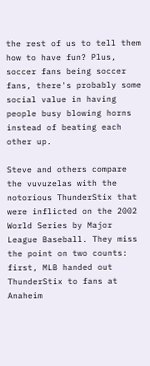the rest of us to tell them how to have fun? Plus, soccer fans being soccer fans, there's probably some social value in having people busy blowing horns instead of beating each other up.

Steve and others compare the vuvuzelas with the notorious ThunderStix that were inflicted on the 2002 World Series by Major League Baseball. They miss the point on two counts: first, MLB handed out ThunderStix to fans at Anaheim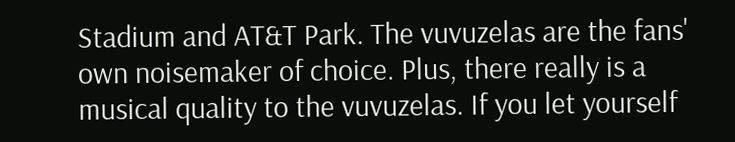Stadium and AT&T Park. The vuvuzelas are the fans' own noisemaker of choice. Plus, there really is a musical quality to the vuvuzelas. If you let yourself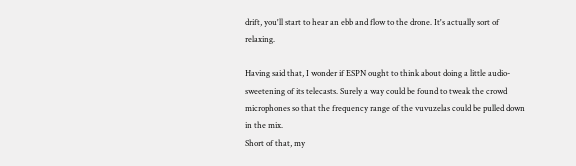drift, you'll start to hear an ebb and flow to the drone. It's actually sort of relaxing.

Having said that, I wonder if ESPN ought to think about doing a little audio-sweetening of its telecasts. Surely a way could be found to tweak the crowd microphones so that the frequency range of the vuvuzelas could be pulled down in the mix.
Short of that, my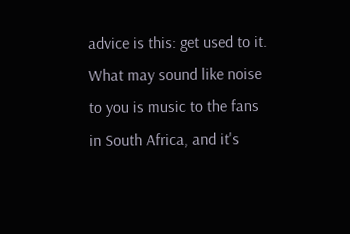advice is this: get used to it. What may sound like noise to you is music to the fans in South Africa, and it's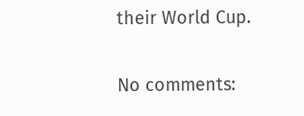their World Cup.

No comments: